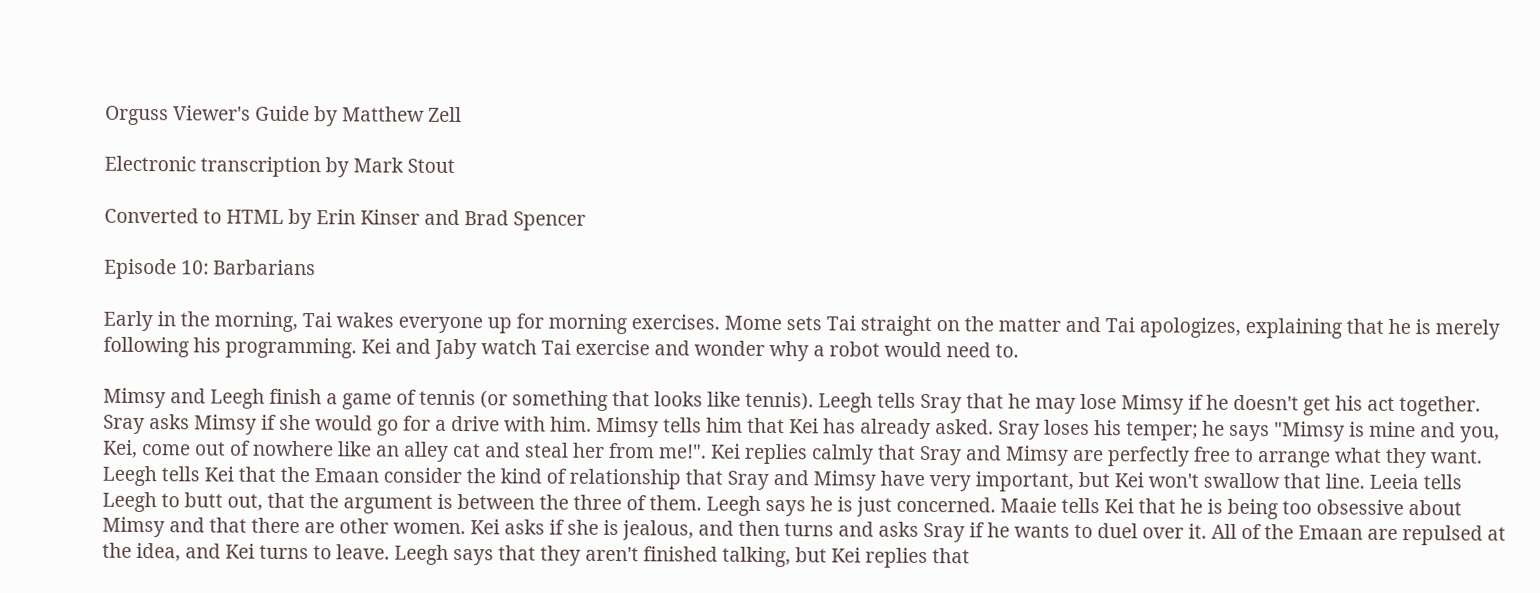Orguss Viewer's Guide by Matthew Zell

Electronic transcription by Mark Stout

Converted to HTML by Erin Kinser and Brad Spencer

Episode 10: Barbarians

Early in the morning, Tai wakes everyone up for morning exercises. Mome sets Tai straight on the matter and Tai apologizes, explaining that he is merely following his programming. Kei and Jaby watch Tai exercise and wonder why a robot would need to.

Mimsy and Leegh finish a game of tennis (or something that looks like tennis). Leegh tells Sray that he may lose Mimsy if he doesn't get his act together. Sray asks Mimsy if she would go for a drive with him. Mimsy tells him that Kei has already asked. Sray loses his temper; he says "Mimsy is mine and you, Kei, come out of nowhere like an alley cat and steal her from me!". Kei replies calmly that Sray and Mimsy are perfectly free to arrange what they want. Leegh tells Kei that the Emaan consider the kind of relationship that Sray and Mimsy have very important, but Kei won't swallow that line. Leeia tells Leegh to butt out, that the argument is between the three of them. Leegh says he is just concerned. Maaie tells Kei that he is being too obsessive about Mimsy and that there are other women. Kei asks if she is jealous, and then turns and asks Sray if he wants to duel over it. All of the Emaan are repulsed at the idea, and Kei turns to leave. Leegh says that they aren't finished talking, but Kei replies that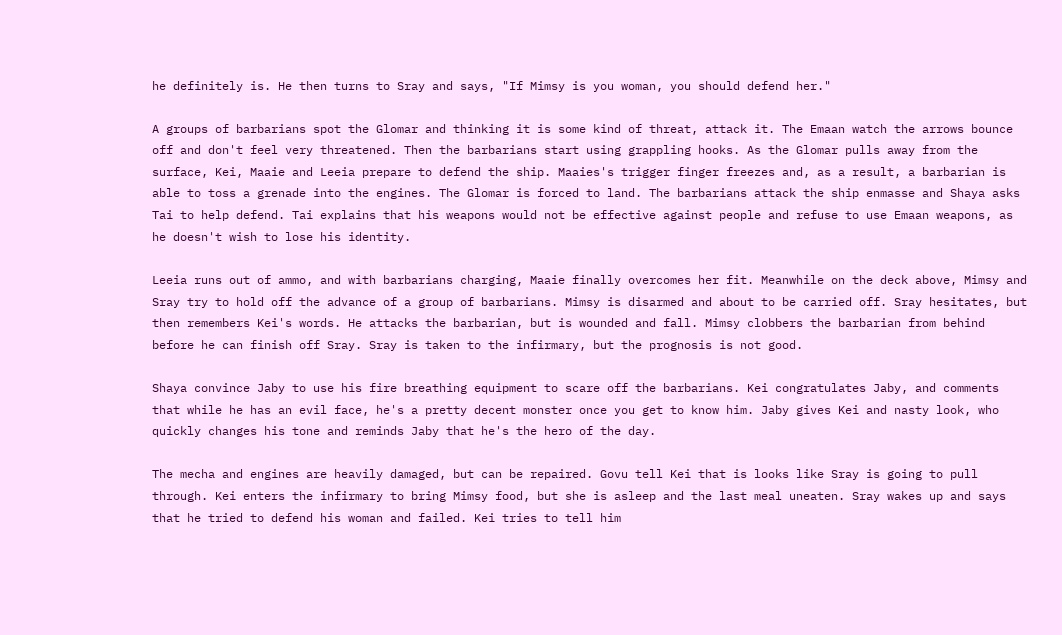he definitely is. He then turns to Sray and says, "If Mimsy is you woman, you should defend her."

A groups of barbarians spot the Glomar and thinking it is some kind of threat, attack it. The Emaan watch the arrows bounce off and don't feel very threatened. Then the barbarians start using grappling hooks. As the Glomar pulls away from the surface, Kei, Maaie and Leeia prepare to defend the ship. Maaies's trigger finger freezes and, as a result, a barbarian is able to toss a grenade into the engines. The Glomar is forced to land. The barbarians attack the ship enmasse and Shaya asks Tai to help defend. Tai explains that his weapons would not be effective against people and refuse to use Emaan weapons, as he doesn't wish to lose his identity.

Leeia runs out of ammo, and with barbarians charging, Maaie finally overcomes her fit. Meanwhile on the deck above, Mimsy and Sray try to hold off the advance of a group of barbarians. Mimsy is disarmed and about to be carried off. Sray hesitates, but then remembers Kei's words. He attacks the barbarian, but is wounded and fall. Mimsy clobbers the barbarian from behind before he can finish off Sray. Sray is taken to the infirmary, but the prognosis is not good.

Shaya convince Jaby to use his fire breathing equipment to scare off the barbarians. Kei congratulates Jaby, and comments that while he has an evil face, he's a pretty decent monster once you get to know him. Jaby gives Kei and nasty look, who quickly changes his tone and reminds Jaby that he's the hero of the day.

The mecha and engines are heavily damaged, but can be repaired. Govu tell Kei that is looks like Sray is going to pull through. Kei enters the infirmary to bring Mimsy food, but she is asleep and the last meal uneaten. Sray wakes up and says that he tried to defend his woman and failed. Kei tries to tell him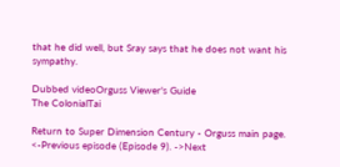that he did well, but Sray says that he does not want his sympathy.

Dubbed videoOrguss Viewer's Guide
The ColonialTai

Return to Super Dimension Century - Orguss main page. <-Previous episode (Episode 9). ->Next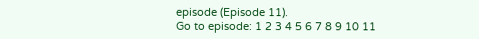episode (Episode 11).
Go to episode: 1 2 3 4 5 6 7 8 9 10 11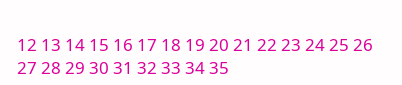12 13 14 15 16 17 18 19 20 21 22 23 24 25 26 27 28 29 30 31 32 33 34 35